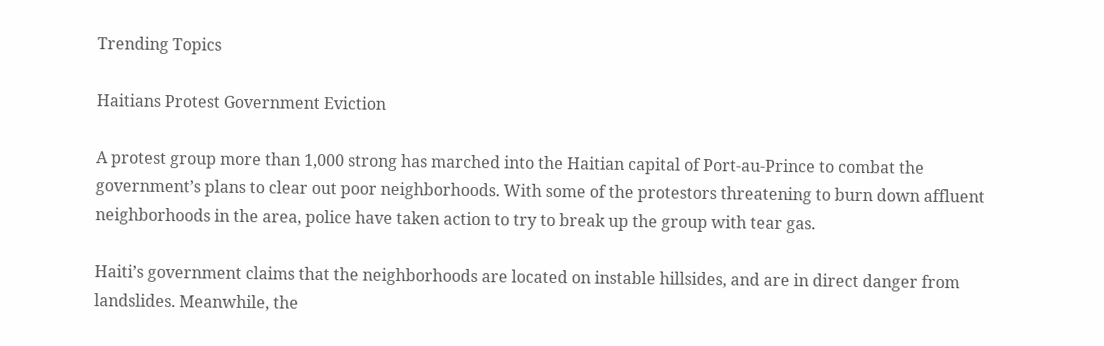Trending Topics

Haitians Protest Government Eviction

A protest group more than 1,000 strong has marched into the Haitian capital of Port-au-Prince to combat the government’s plans to clear out poor neighborhoods. With some of the protestors threatening to burn down affluent neighborhoods in the area, police have taken action to try to break up the group with tear gas.

Haiti’s government claims that the neighborhoods are located on instable hillsides, and are in direct danger from landslides. Meanwhile, the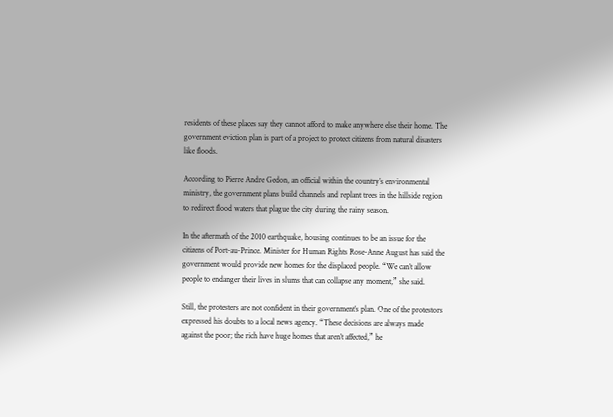residents of these places say they cannot afford to make anywhere else their home. The government eviction plan is part of a project to protect citizens from natural disasters like floods.

According to Pierre Andre Gedon, an official within the country’s environmental ministry, the government plans build channels and replant trees in the hillside region to redirect flood waters that plague the city during the rainy season.

In the aftermath of the 2010 earthquake, housing continues to be an issue for the citizens of Port-au-Prince. Minister for Human Rights Rose-Anne August has said the government would provide new homes for the displaced people. “We can’t allow people to endanger their lives in slums that can collapse any moment,” she said.

Still, the protesters are not confident in their government’s plan. One of the protestors expressed his doubts to a local news agency. “These decisions are always made against the poor; the rich have huge homes that aren’t affected,” he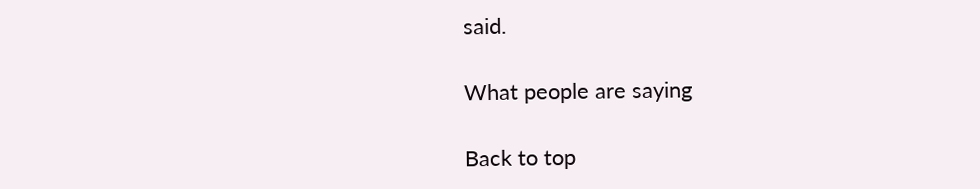said.

What people are saying

Back to top